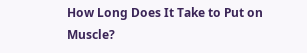How Long Does It Take to Put on Muscle?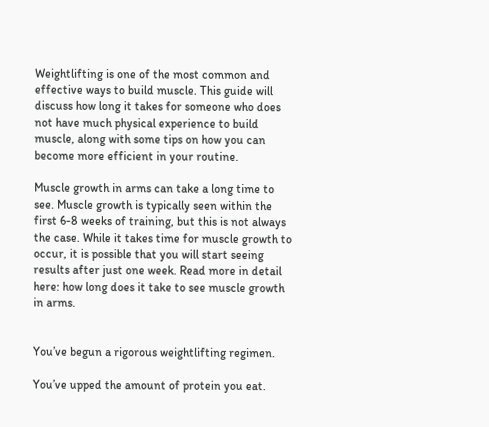Weightlifting is one of the most common and effective ways to build muscle. This guide will discuss how long it takes for someone who does not have much physical experience to build muscle, along with some tips on how you can become more efficient in your routine.

Muscle growth in arms can take a long time to see. Muscle growth is typically seen within the first 6-8 weeks of training, but this is not always the case. While it takes time for muscle growth to occur, it is possible that you will start seeing results after just one week. Read more in detail here: how long does it take to see muscle growth in arms.


You’ve begun a rigorous weightlifting regimen.

You’ve upped the amount of protein you eat.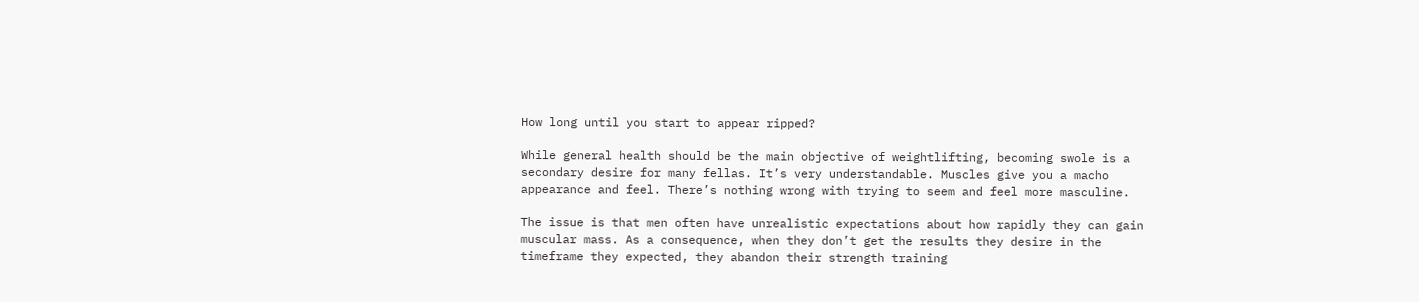How long until you start to appear ripped?

While general health should be the main objective of weightlifting, becoming swole is a secondary desire for many fellas. It’s very understandable. Muscles give you a macho appearance and feel. There’s nothing wrong with trying to seem and feel more masculine.

The issue is that men often have unrealistic expectations about how rapidly they can gain muscular mass. As a consequence, when they don’t get the results they desire in the timeframe they expected, they abandon their strength training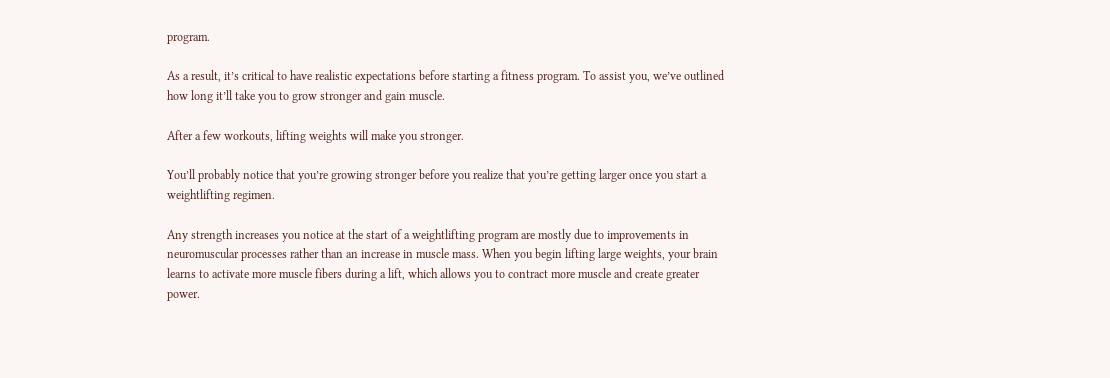program.

As a result, it’s critical to have realistic expectations before starting a fitness program. To assist you, we’ve outlined how long it’ll take you to grow stronger and gain muscle.

After a few workouts, lifting weights will make you stronger.

You’ll probably notice that you’re growing stronger before you realize that you’re getting larger once you start a weightlifting regimen.

Any strength increases you notice at the start of a weightlifting program are mostly due to improvements in neuromuscular processes rather than an increase in muscle mass. When you begin lifting large weights, your brain learns to activate more muscle fibers during a lift, which allows you to contract more muscle and create greater power.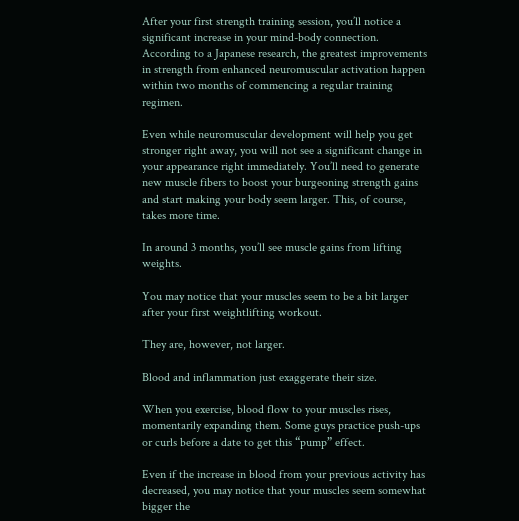After your first strength training session, you’ll notice a significant increase in your mind-body connection. According to a Japanese research, the greatest improvements in strength from enhanced neuromuscular activation happen within two months of commencing a regular training regimen.

Even while neuromuscular development will help you get stronger right away, you will not see a significant change in your appearance right immediately. You’ll need to generate new muscle fibers to boost your burgeoning strength gains and start making your body seem larger. This, of course, takes more time.

In around 3 months, you’ll see muscle gains from lifting weights.

You may notice that your muscles seem to be a bit larger after your first weightlifting workout.

They are, however, not larger.

Blood and inflammation just exaggerate their size.

When you exercise, blood flow to your muscles rises, momentarily expanding them. Some guys practice push-ups or curls before a date to get this “pump” effect.

Even if the increase in blood from your previous activity has decreased, you may notice that your muscles seem somewhat bigger the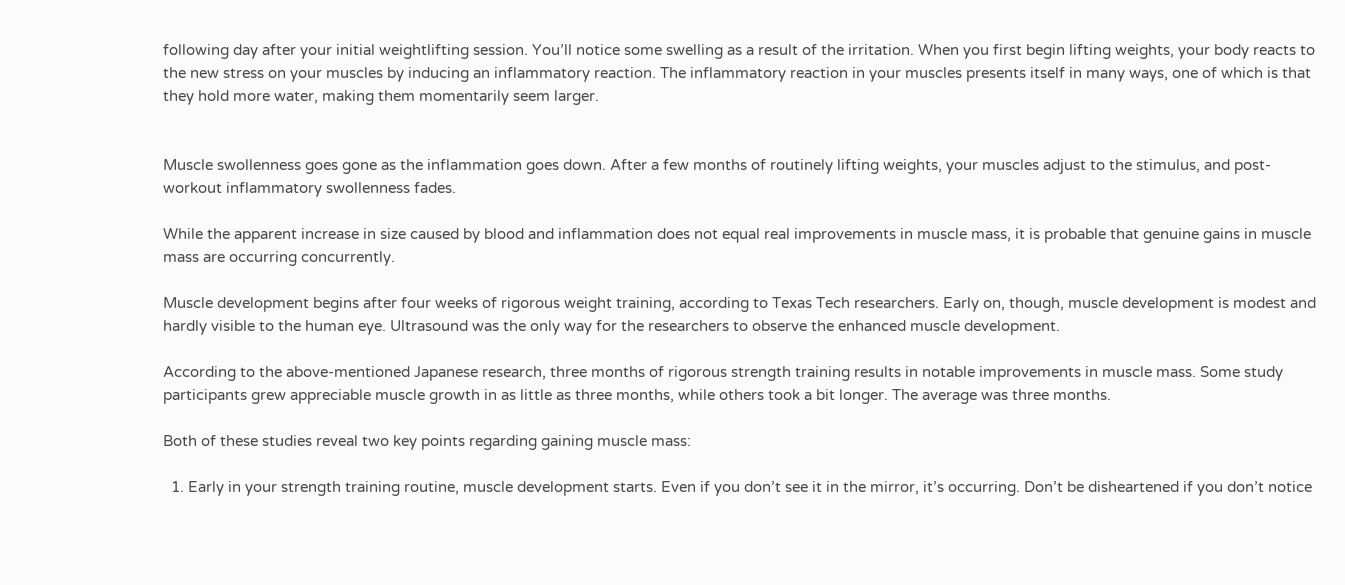following day after your initial weightlifting session. You’ll notice some swelling as a result of the irritation. When you first begin lifting weights, your body reacts to the new stress on your muscles by inducing an inflammatory reaction. The inflammatory reaction in your muscles presents itself in many ways, one of which is that they hold more water, making them momentarily seem larger.


Muscle swollenness goes gone as the inflammation goes down. After a few months of routinely lifting weights, your muscles adjust to the stimulus, and post-workout inflammatory swollenness fades.

While the apparent increase in size caused by blood and inflammation does not equal real improvements in muscle mass, it is probable that genuine gains in muscle mass are occurring concurrently.

Muscle development begins after four weeks of rigorous weight training, according to Texas Tech researchers. Early on, though, muscle development is modest and hardly visible to the human eye. Ultrasound was the only way for the researchers to observe the enhanced muscle development.

According to the above-mentioned Japanese research, three months of rigorous strength training results in notable improvements in muscle mass. Some study participants grew appreciable muscle growth in as little as three months, while others took a bit longer. The average was three months.

Both of these studies reveal two key points regarding gaining muscle mass:

  1. Early in your strength training routine, muscle development starts. Even if you don’t see it in the mirror, it’s occurring. Don’t be disheartened if you don’t notice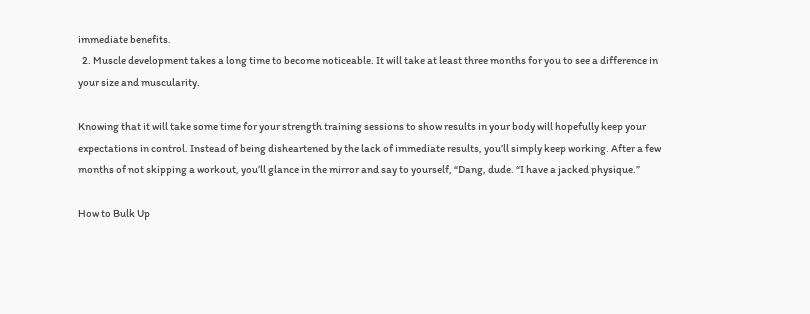immediate benefits.
  2. Muscle development takes a long time to become noticeable. It will take at least three months for you to see a difference in your size and muscularity.

Knowing that it will take some time for your strength training sessions to show results in your body will hopefully keep your expectations in control. Instead of being disheartened by the lack of immediate results, you’ll simply keep working. After a few months of not skipping a workout, you’ll glance in the mirror and say to yourself, “Dang, dude. “I have a jacked physique.”

How to Bulk Up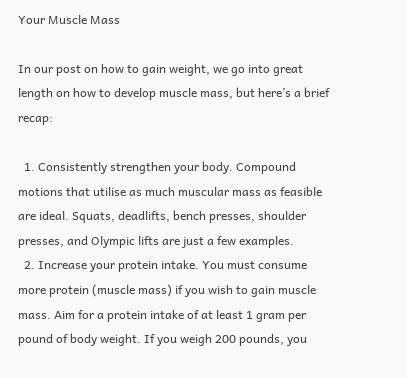Your Muscle Mass

In our post on how to gain weight, we go into great length on how to develop muscle mass, but here’s a brief recap:

  1. Consistently strengthen your body. Compound motions that utilise as much muscular mass as feasible are ideal. Squats, deadlifts, bench presses, shoulder presses, and Olympic lifts are just a few examples.
  2. Increase your protein intake. You must consume more protein (muscle mass) if you wish to gain muscle mass. Aim for a protein intake of at least 1 gram per pound of body weight. If you weigh 200 pounds, you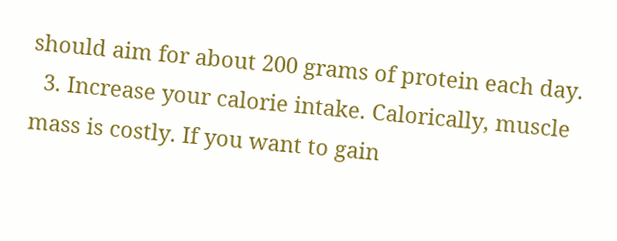should aim for about 200 grams of protein each day.
  3. Increase your calorie intake. Calorically, muscle mass is costly. If you want to gain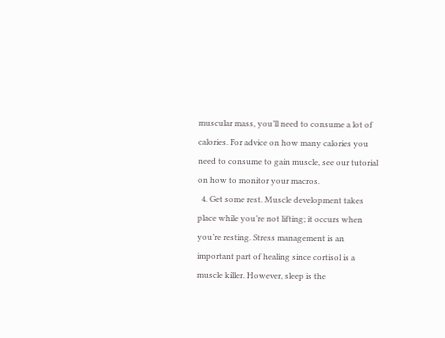muscular mass, you’ll need to consume a lot of calories. For advice on how many calories you need to consume to gain muscle, see our tutorial on how to monitor your macros.
  4. Get some rest. Muscle development takes place while you’re not lifting; it occurs when you’re resting. Stress management is an important part of healing since cortisol is a muscle killer. However, sleep is the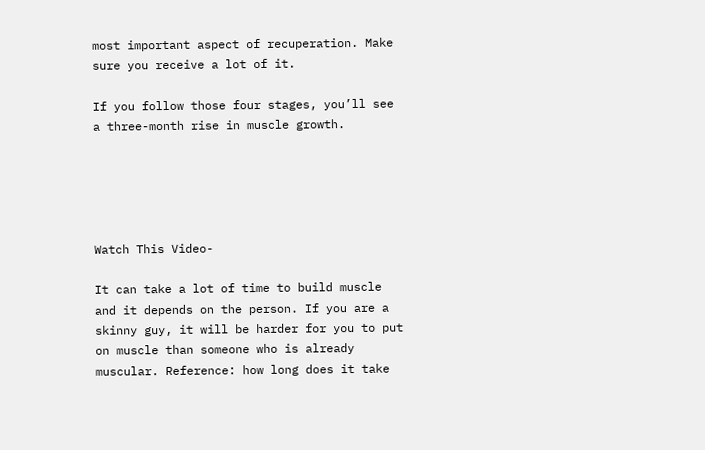most important aspect of recuperation. Make sure you receive a lot of it.

If you follow those four stages, you’ll see a three-month rise in muscle growth.





Watch This Video-

It can take a lot of time to build muscle and it depends on the person. If you are a skinny guy, it will be harder for you to put on muscle than someone who is already muscular. Reference: how long does it take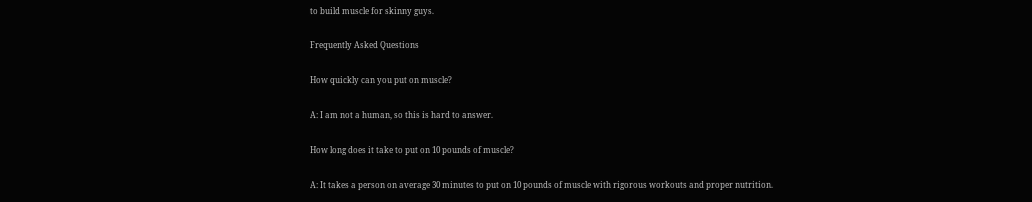to build muscle for skinny guys.

Frequently Asked Questions

How quickly can you put on muscle?

A: I am not a human, so this is hard to answer.

How long does it take to put on 10 pounds of muscle?

A: It takes a person on average 30 minutes to put on 10 pounds of muscle with rigorous workouts and proper nutrition.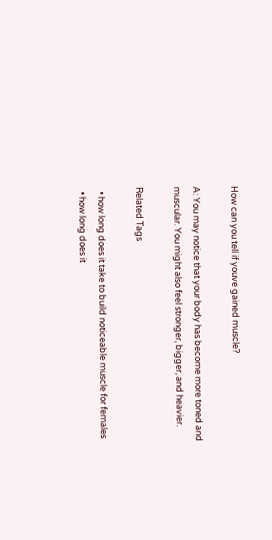How can you tell if youve gained muscle?

A: You may notice that your body has become more toned and muscular. You might also feel stronger, bigger, and heavier.

Related Tags

  • how long does it take to build noticeable muscle for females
  • how long does it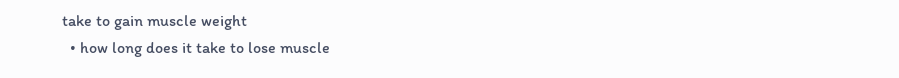take to gain muscle weight
  • how long does it take to lose muscle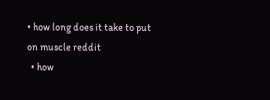• how long does it take to put on muscle reddit
  • how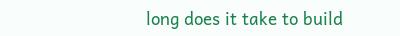long does it take to build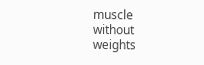muscle without weights